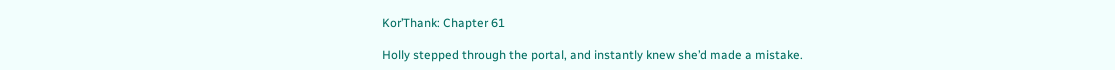Kor’Thank: Chapter 61

Holly stepped through the portal, and instantly knew she’d made a mistake.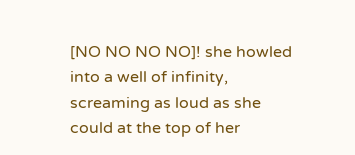[NO NO NO NO]! she howled into a well of infinity, screaming as loud as she could at the top of her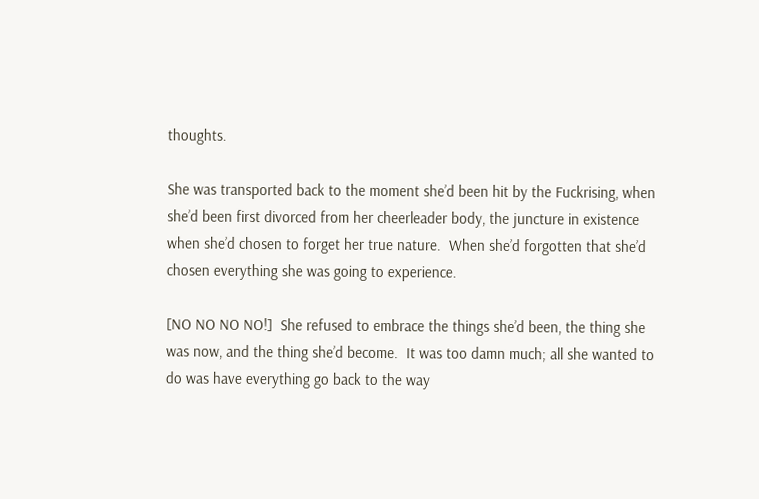thoughts.

She was transported back to the moment she’d been hit by the Fuckrising, when she’d been first divorced from her cheerleader body, the juncture in existence when she’d chosen to forget her true nature.  When she’d forgotten that she’d chosen everything she was going to experience.

[NO NO NO NO!]  She refused to embrace the things she’d been, the thing she was now, and the thing she’d become.  It was too damn much; all she wanted to do was have everything go back to the way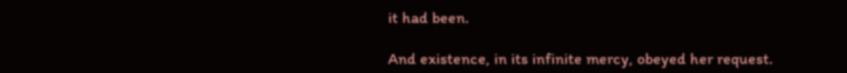it had been.

And existence, in its infinite mercy, obeyed her request.